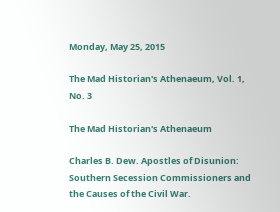Monday, May 25, 2015

The Mad Historian's Athenaeum, Vol. 1, No. 3

The Mad Historian's Athenaeum

Charles B. Dew. Apostles of Disunion: Southern Secession Commissioners and the Causes of the Civil War.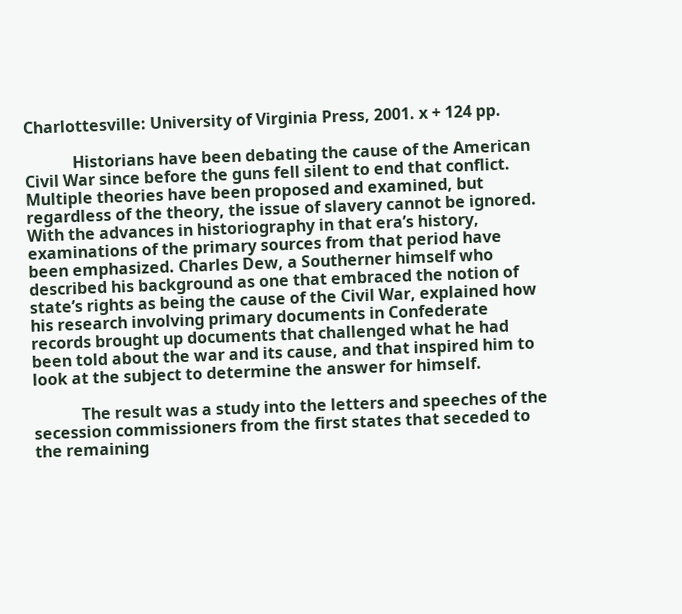Charlottesville: University of Virginia Press, 2001. x + 124 pp.

            Historians have been debating the cause of the American Civil War since before the guns fell silent to end that conflict. Multiple theories have been proposed and examined, but regardless of the theory, the issue of slavery cannot be ignored. With the advances in historiography in that era’s history, examinations of the primary sources from that period have been emphasized. Charles Dew, a Southerner himself who described his background as one that embraced the notion of state’s rights as being the cause of the Civil War, explained how his research involving primary documents in Confederate records brought up documents that challenged what he had been told about the war and its cause, and that inspired him to look at the subject to determine the answer for himself.

            The result was a study into the letters and speeches of the secession commissioners from the first states that seceded to the remaining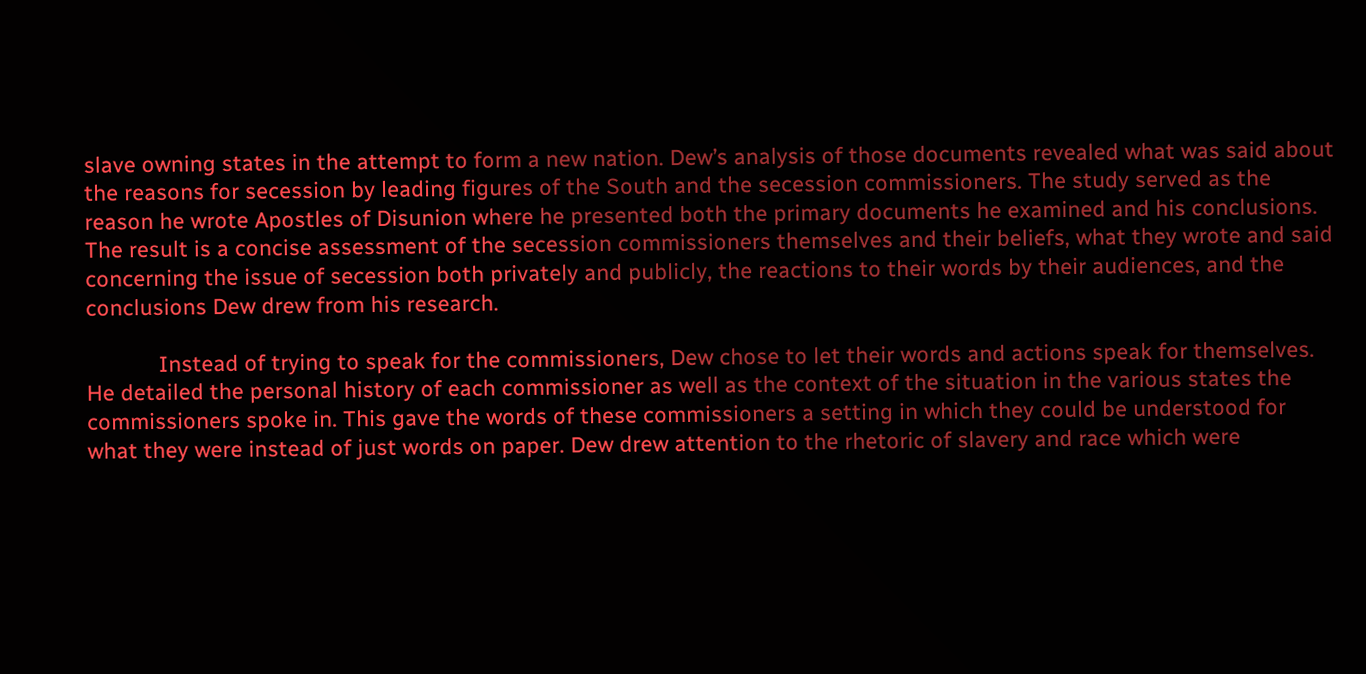slave owning states in the attempt to form a new nation. Dew’s analysis of those documents revealed what was said about the reasons for secession by leading figures of the South and the secession commissioners. The study served as the reason he wrote Apostles of Disunion where he presented both the primary documents he examined and his conclusions. The result is a concise assessment of the secession commissioners themselves and their beliefs, what they wrote and said concerning the issue of secession both privately and publicly, the reactions to their words by their audiences, and the conclusions Dew drew from his research.

            Instead of trying to speak for the commissioners, Dew chose to let their words and actions speak for themselves. He detailed the personal history of each commissioner as well as the context of the situation in the various states the commissioners spoke in. This gave the words of these commissioners a setting in which they could be understood for what they were instead of just words on paper. Dew drew attention to the rhetoric of slavery and race which were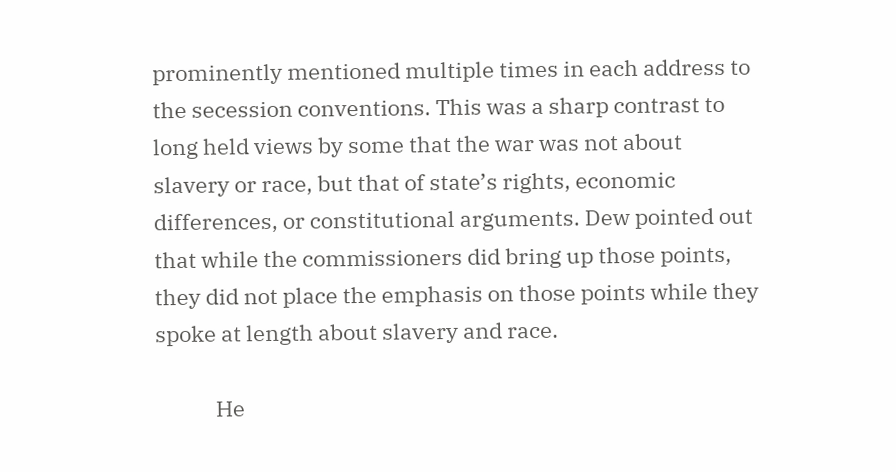prominently mentioned multiple times in each address to the secession conventions. This was a sharp contrast to long held views by some that the war was not about slavery or race, but that of state’s rights, economic differences, or constitutional arguments. Dew pointed out that while the commissioners did bring up those points, they did not place the emphasis on those points while they spoke at length about slavery and race.

            He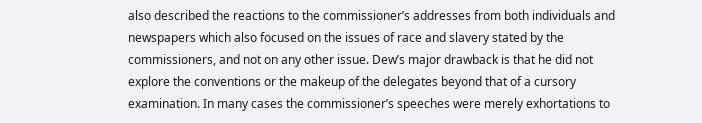also described the reactions to the commissioner’s addresses from both individuals and newspapers which also focused on the issues of race and slavery stated by the commissioners, and not on any other issue. Dew’s major drawback is that he did not explore the conventions or the makeup of the delegates beyond that of a cursory examination. In many cases the commissioner’s speeches were merely exhortations to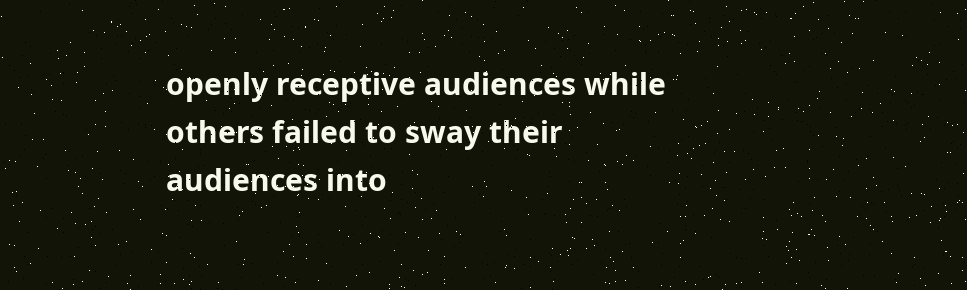openly receptive audiences while others failed to sway their audiences into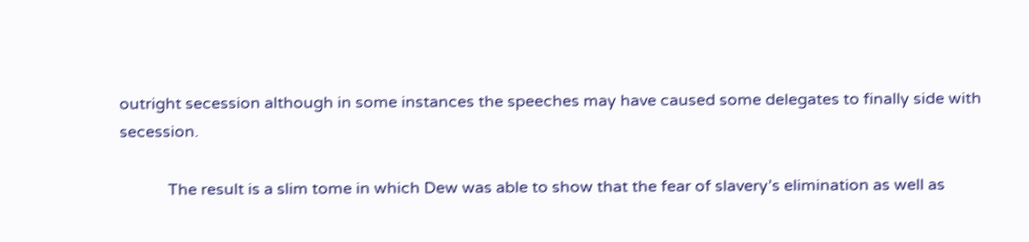outright secession although in some instances the speeches may have caused some delegates to finally side with secession.

            The result is a slim tome in which Dew was able to show that the fear of slavery’s elimination as well as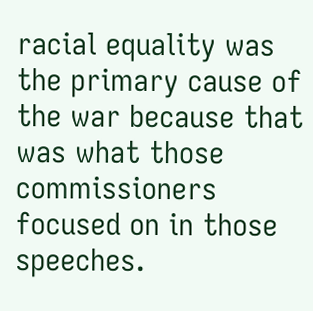racial equality was the primary cause of the war because that was what those commissioners focused on in those speeches.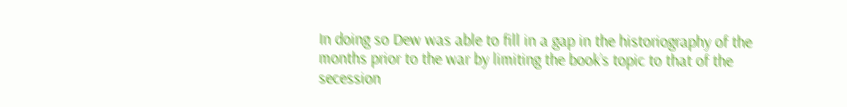In doing so Dew was able to fill in a gap in the historiography of the months prior to the war by limiting the book’s topic to that of the secession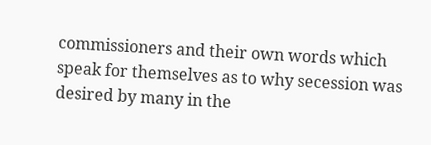commissioners and their own words which speak for themselves as to why secession was desired by many in the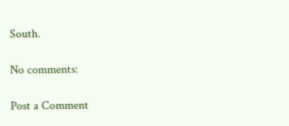South.

No comments:

Post a Comment